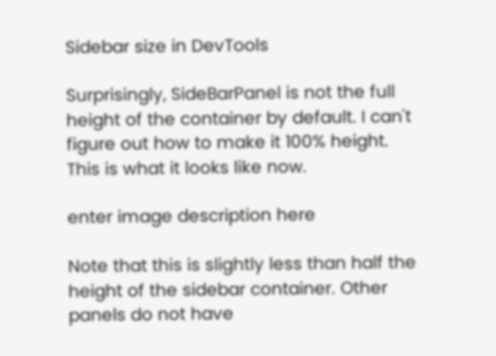Sidebar size in DevTools

Surprisingly, SideBarPanel is not the full height of the container by default. I can't figure out how to make it 100% height. This is what it looks like now.

enter image description here

Note that this is slightly less than half the height of the sidebar container. Other panels do not have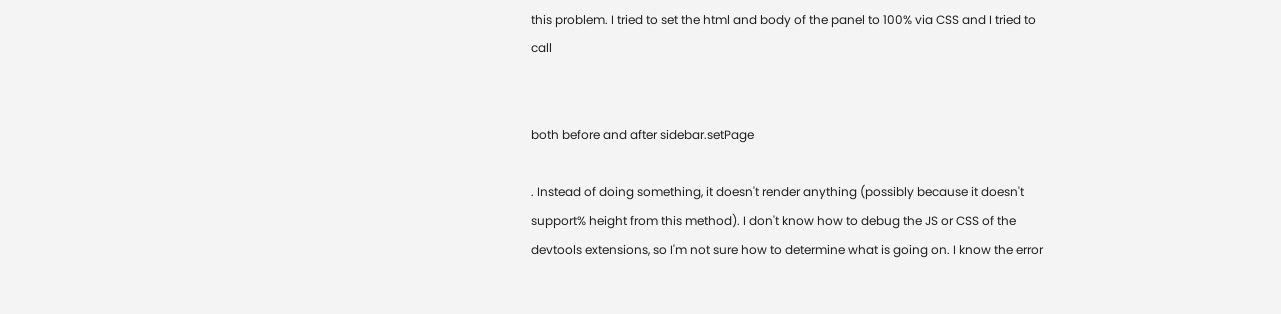this problem. I tried to set the html and body of the panel to 100% via CSS and I tried to call


both before and after sidebar.setPage

. Instead of doing something, it doesn't render anything (possibly because it doesn't support% height from this method). I don't know how to debug the JS or CSS of the devtools extensions, so I'm not sure how to determine what is going on. I know the error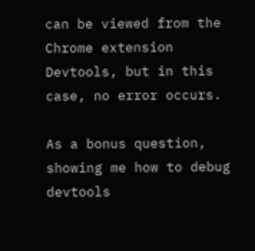can be viewed from the Chrome extension Devtools, but in this case, no error occurs.

As a bonus question, showing me how to debug devtools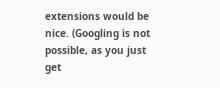extensions would be nice. (Googling is not possible, as you just get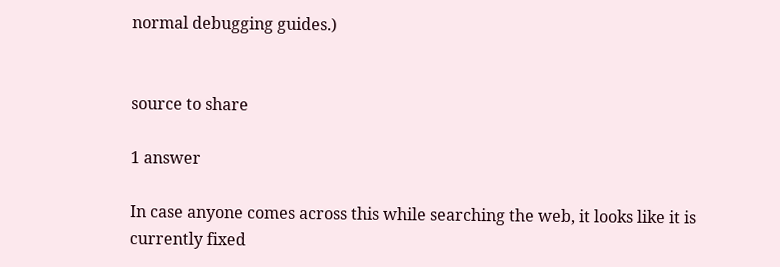normal debugging guides.)


source to share

1 answer

In case anyone comes across this while searching the web, it looks like it is currently fixed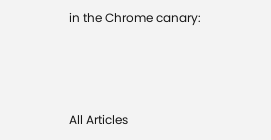in the Chrome canary:



All Articles